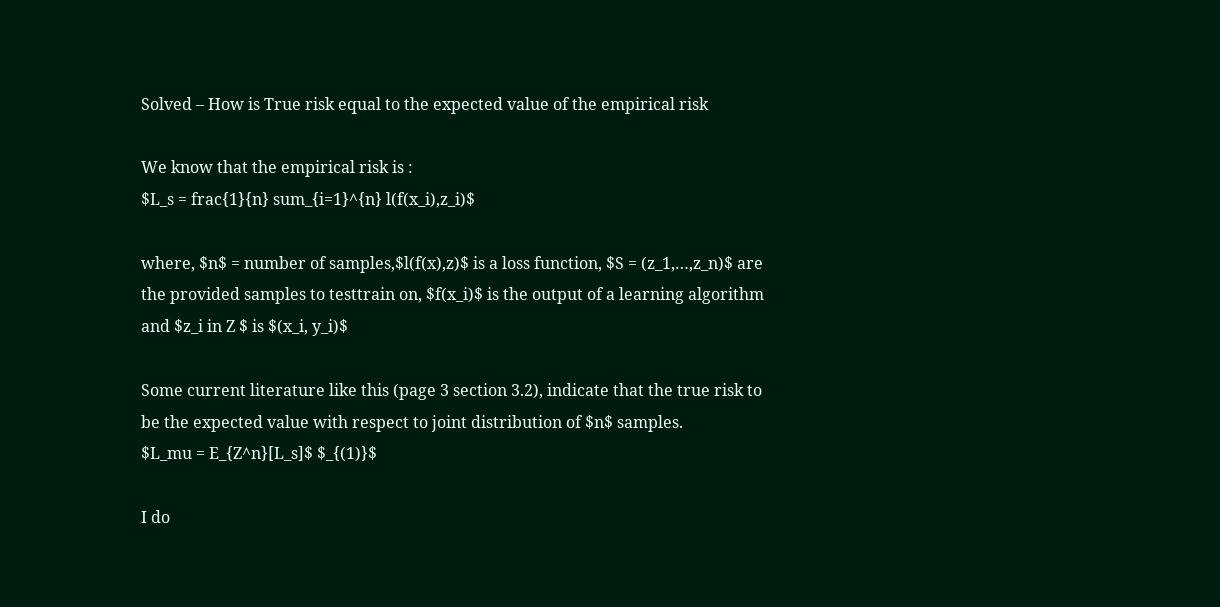Solved – How is True risk equal to the expected value of the empirical risk

We know that the empirical risk is :
$L_s = frac{1}{n} sum_{i=1}^{n} l(f(x_i),z_i)$

where, $n$ = number of samples,$l(f(x),z)$ is a loss function, $S = (z_1,…,z_n)$ are the provided samples to testtrain on, $f(x_i)$ is the output of a learning algorithm and $z_i in Z $ is $(x_i, y_i)$

Some current literature like this (page 3 section 3.2), indicate that the true risk to be the expected value with respect to joint distribution of $n$ samples.
$L_mu = E_{Z^n}[L_s]$ $_{(1)}$

I do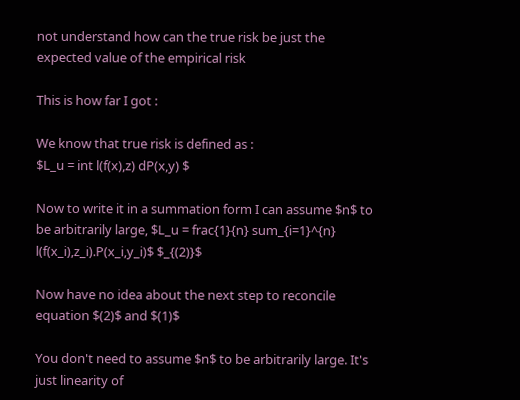not understand how can the true risk be just the expected value of the empirical risk

This is how far I got :

We know that true risk is defined as :
$L_u = int l(f(x),z) dP(x,y) $

Now to write it in a summation form I can assume $n$ to be arbitrarily large, $L_u = frac{1}{n} sum_{i=1}^{n} l(f(x_i),z_i).P(x_i,y_i)$ $_{(2)}$

Now have no idea about the next step to reconcile equation $(2)$ and $(1)$

You don't need to assume $n$ to be arbitrarily large. It's just linearity of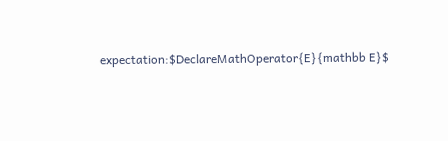expectation:$DeclareMathOperator{E}{mathbb E}$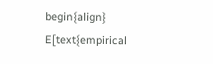begin{align} E[text{empirical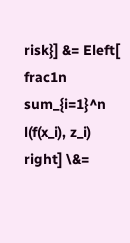risk}] &= Eleft[ frac1n sum_{i=1}^n l(f(x_i), z_i) right] \&=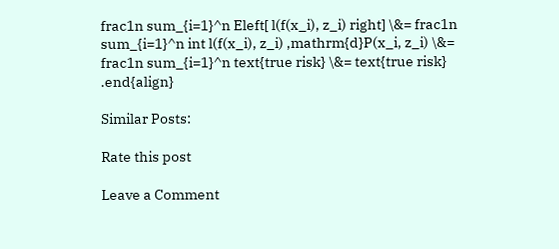frac1n sum_{i=1}^n Eleft[ l(f(x_i), z_i) right] \&= frac1n sum_{i=1}^n int l(f(x_i), z_i) ,mathrm{d}P(x_i, z_i) \&= frac1n sum_{i=1}^n text{true risk} \&= text{true risk} .end{align}

Similar Posts:

Rate this post

Leave a Comment